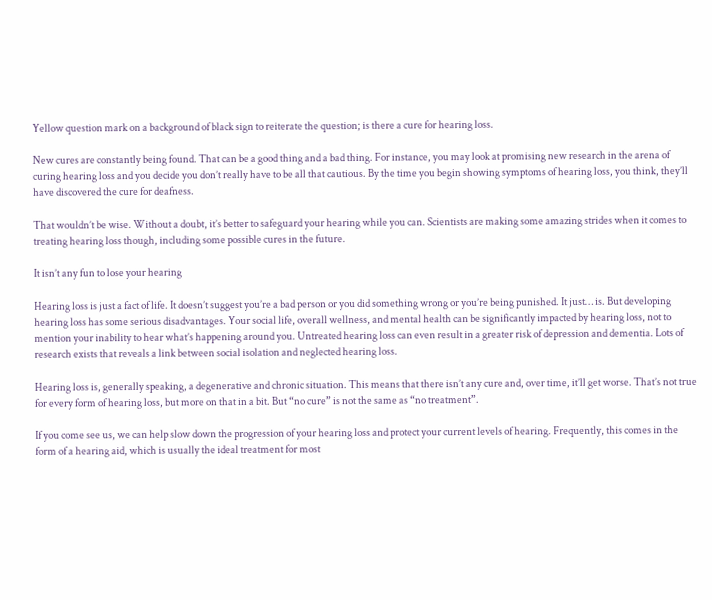Yellow question mark on a background of black sign to reiterate the question; is there a cure for hearing loss.

New cures are constantly being found. That can be a good thing and a bad thing. For instance, you may look at promising new research in the arena of curing hearing loss and you decide you don’t really have to be all that cautious. By the time you begin showing symptoms of hearing loss, you think, they’ll have discovered the cure for deafness.

That wouldn’t be wise. Without a doubt, it’s better to safeguard your hearing while you can. Scientists are making some amazing strides when it comes to treating hearing loss though, including some possible cures in the future.

It isn’t any fun to lose your hearing

Hearing loss is just a fact of life. It doesn’t suggest you’re a bad person or you did something wrong or you’re being punished. It just… is. But developing hearing loss has some serious disadvantages. Your social life, overall wellness, and mental health can be significantly impacted by hearing loss, not to mention your inability to hear what’s happening around you. Untreated hearing loss can even result in a greater risk of depression and dementia. Lots of research exists that reveals a link between social isolation and neglected hearing loss.

Hearing loss is, generally speaking, a degenerative and chronic situation. This means that there isn’t any cure and, over time, it’ll get worse. That’s not true for every form of hearing loss, but more on that in a bit. But “no cure” is not the same as “no treatment”.

If you come see us, we can help slow down the progression of your hearing loss and protect your current levels of hearing. Frequently, this comes in the form of a hearing aid, which is usually the ideal treatment for most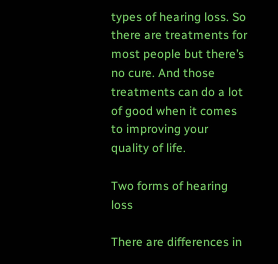types of hearing loss. So there are treatments for most people but there’s no cure. And those treatments can do a lot of good when it comes to improving your quality of life.

Two forms of hearing loss

There are differences in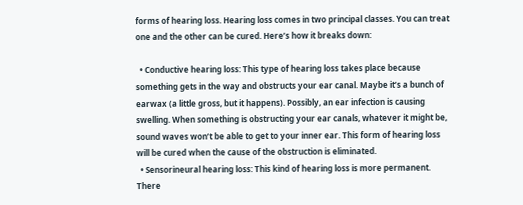forms of hearing loss. Hearing loss comes in two principal classes. You can treat one and the other can be cured. Here’s how it breaks down:

  • Conductive hearing loss: This type of hearing loss takes place because something gets in the way and obstructs your ear canal. Maybe it’s a bunch of earwax (a little gross, but it happens). Possibly, an ear infection is causing swelling. When something is obstructing your ear canals, whatever it might be, sound waves won’t be able to get to your inner ear. This form of hearing loss will be cured when the cause of the obstruction is eliminated.
  • Sensorineural hearing loss: This kind of hearing loss is more permanent. There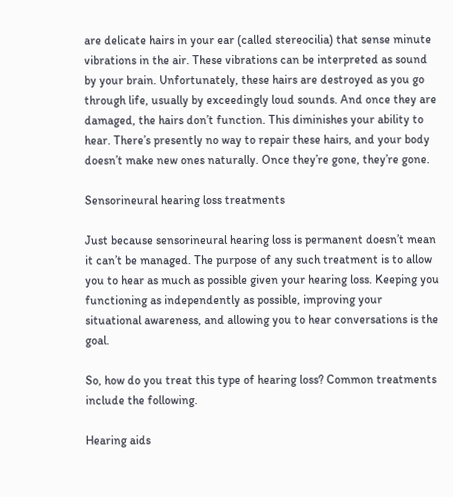are delicate hairs in your ear (called stereocilia) that sense minute vibrations in the air. These vibrations can be interpreted as sound by your brain. Unfortunately, these hairs are destroyed as you go through life, usually by exceedingly loud sounds. And once they are damaged, the hairs don’t function. This diminishes your ability to hear. There’s presently no way to repair these hairs, and your body doesn’t make new ones naturally. Once they’re gone, they’re gone.

Sensorineural hearing loss treatments

Just because sensorineural hearing loss is permanent doesn’t mean it can’t be managed. The purpose of any such treatment is to allow you to hear as much as possible given your hearing loss. Keeping you functioning as independently as possible, improving your situational awareness, and allowing you to hear conversations is the goal.

So, how do you treat this type of hearing loss? Common treatments include the following.

Hearing aids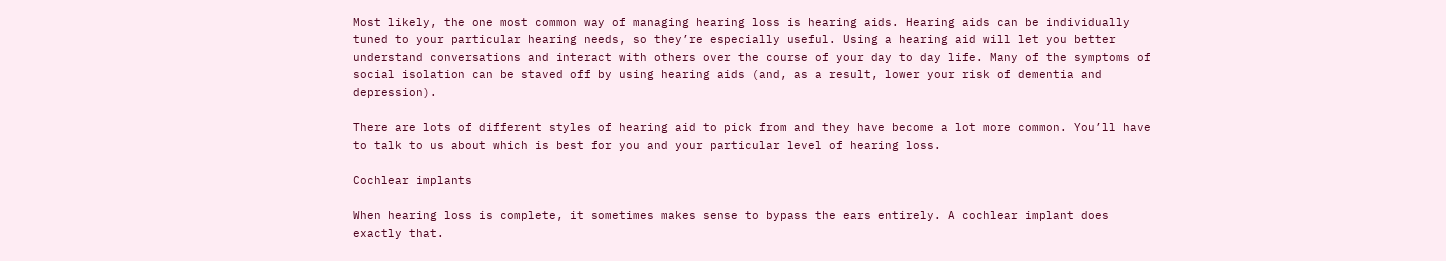Most likely, the one most common way of managing hearing loss is hearing aids. Hearing aids can be individually tuned to your particular hearing needs, so they’re especially useful. Using a hearing aid will let you better understand conversations and interact with others over the course of your day to day life. Many of the symptoms of social isolation can be staved off by using hearing aids (and, as a result, lower your risk of dementia and depression).

There are lots of different styles of hearing aid to pick from and they have become a lot more common. You’ll have to talk to us about which is best for you and your particular level of hearing loss.

Cochlear implants

When hearing loss is complete, it sometimes makes sense to bypass the ears entirely. A cochlear implant does exactly that.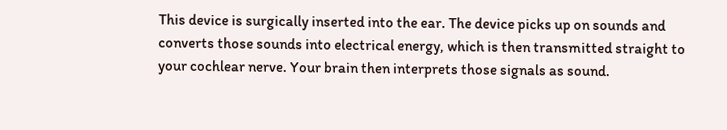This device is surgically inserted into the ear. The device picks up on sounds and converts those sounds into electrical energy, which is then transmitted straight to your cochlear nerve. Your brain then interprets those signals as sound.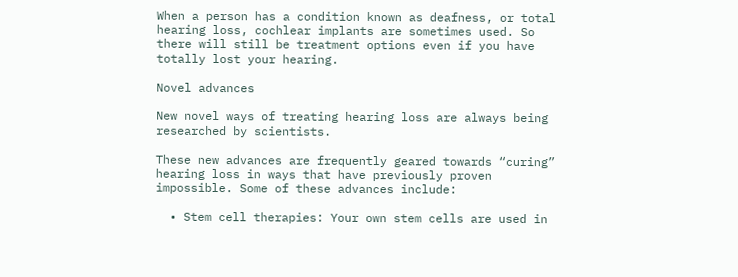When a person has a condition known as deafness, or total hearing loss, cochlear implants are sometimes used. So there will still be treatment options even if you have totally lost your hearing.

Novel advances

New novel ways of treating hearing loss are always being researched by scientists.

These new advances are frequently geared towards “curing” hearing loss in ways that have previously proven impossible. Some of these advances include:

  • Stem cell therapies: Your own stem cells are used in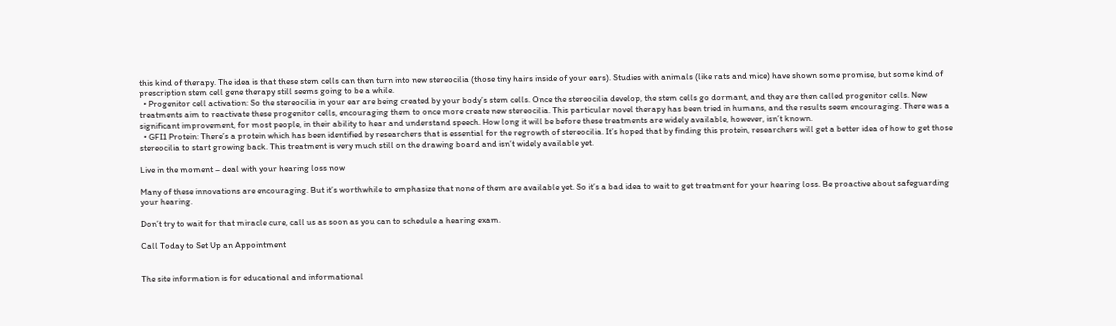this kind of therapy. The idea is that these stem cells can then turn into new stereocilia (those tiny hairs inside of your ears). Studies with animals (like rats and mice) have shown some promise, but some kind of prescription stem cell gene therapy still seems going to be a while.
  • Progenitor cell activation: So the stereocilia in your ear are being created by your body’s stem cells. Once the stereocilia develop, the stem cells go dormant, and they are then called progenitor cells. New treatments aim to reactivate these progenitor cells, encouraging them to once more create new stereocilia. This particular novel therapy has been tried in humans, and the results seem encouraging. There was a significant improvement, for most people, in their ability to hear and understand speech. How long it will be before these treatments are widely available, however, isn’t known.
  • GFI1 Protein: There’s a protein which has been identified by researchers that is essential for the regrowth of stereocilia. It’s hoped that by finding this protein, researchers will get a better idea of how to get those stereocilia to start growing back. This treatment is very much still on the drawing board and isn’t widely available yet.

Live in the moment – deal with your hearing loss now

Many of these innovations are encouraging. But it’s worthwhile to emphasize that none of them are available yet. So it’s a bad idea to wait to get treatment for your hearing loss. Be proactive about safeguarding your hearing.

Don’t try to wait for that miracle cure, call us as soon as you can to schedule a hearing exam.

Call Today to Set Up an Appointment


The site information is for educational and informational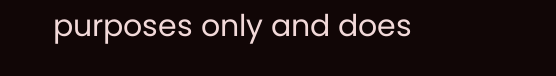purposes only and does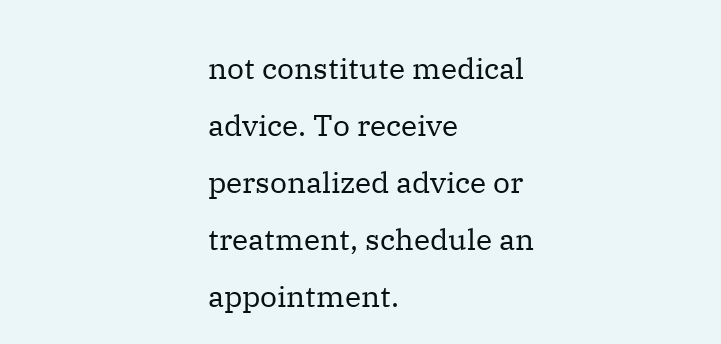not constitute medical advice. To receive personalized advice or treatment, schedule an appointment.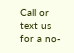Call or text us for a no-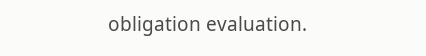obligation evaluation.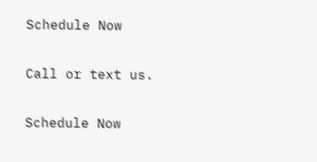Schedule Now

Call or text us.

Schedule Now